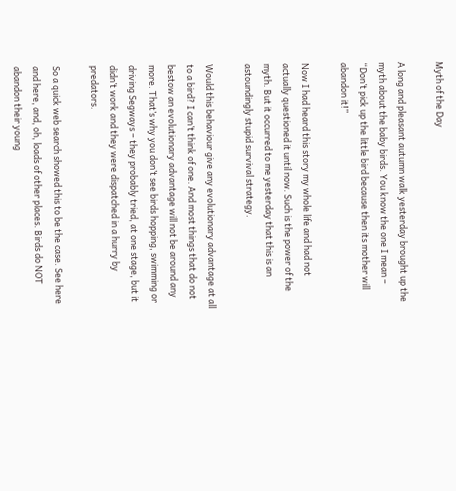Myth of the Day

A long and pleasant autumn walk yesterday brought up the myth about the baby birds. You know the one I mean – “Don’t pick up the little bird because then its mother will abandon it!”

Now I had heard this story my whole life and had not actually questioned it until now. Such is the power of the myth. But it occurred to me yesterday that this is an astoundingly stupid survival strategy.

Would this behaviour give any evolutionary advantage at all to a bird? I can’t think of one. And most things that do not bestow an evolutionary advantage will not be around any more. That’s why you don’t see birds hopping, swimming or driving Segways – they probably tried, at one stage, but it didn’t work and they were dispatched in a hurry by predators.

So a quick web search showed this to be the case. See here and here, and, oh, loads of other places. Birds do NOT abandon their young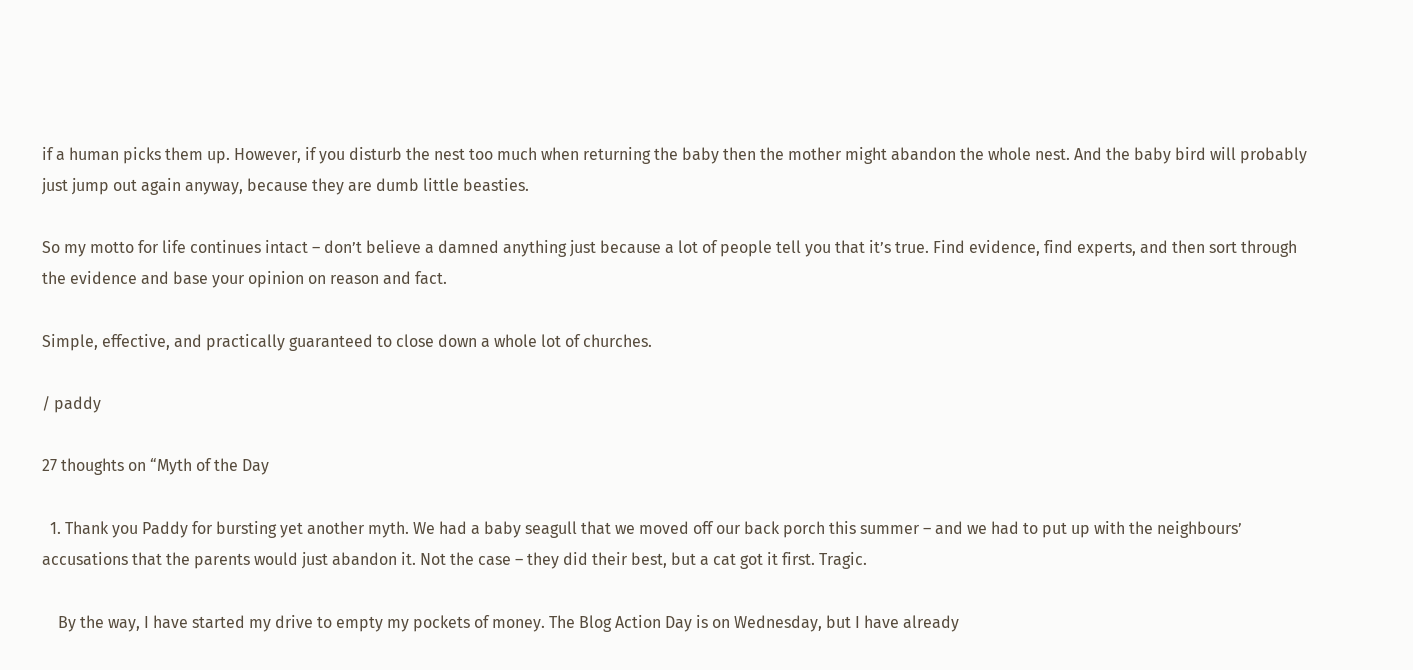if a human picks them up. However, if you disturb the nest too much when returning the baby then the mother might abandon the whole nest. And the baby bird will probably just jump out again anyway, because they are dumb little beasties.

So my motto for life continues intact – don’t believe a damned anything just because a lot of people tell you that it’s true. Find evidence, find experts, and then sort through the evidence and base your opinion on reason and fact.

Simple, effective, and practically guaranteed to close down a whole lot of churches.

/ paddy

27 thoughts on “Myth of the Day

  1. Thank you Paddy for bursting yet another myth. We had a baby seagull that we moved off our back porch this summer – and we had to put up with the neighbours’ accusations that the parents would just abandon it. Not the case – they did their best, but a cat got it first. Tragic.

    By the way, I have started my drive to empty my pockets of money. The Blog Action Day is on Wednesday, but I have already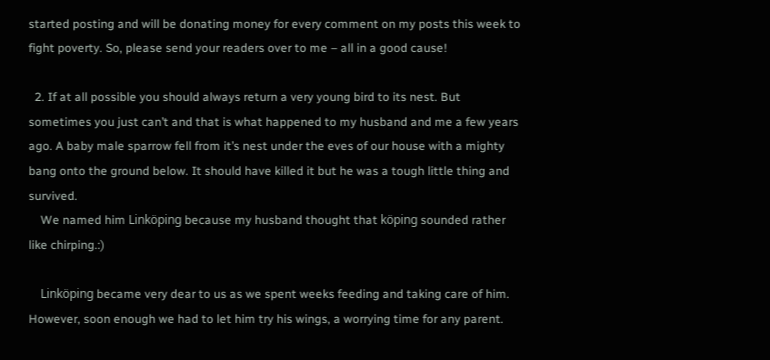started posting and will be donating money for every comment on my posts this week to fight poverty. So, please send your readers over to me – all in a good cause!

  2. If at all possible you should always return a very young bird to its nest. But sometimes you just can’t and that is what happened to my husband and me a few years ago. A baby male sparrow fell from it’s nest under the eves of our house with a mighty bang onto the ground below. It should have killed it but he was a tough little thing and survived.
    We named him Linköping because my husband thought that köping sounded rather like chirping.:)

    Linköping became very dear to us as we spent weeks feeding and taking care of him. However, soon enough we had to let him try his wings, a worrying time for any parent.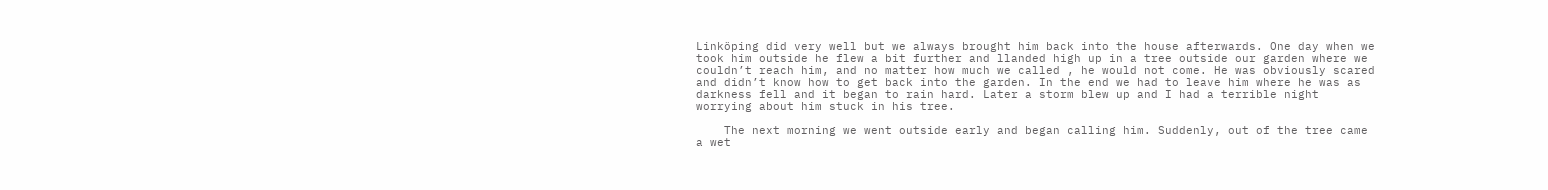Linköping did very well but we always brought him back into the house afterwards. One day when we took him outside he flew a bit further and llanded high up in a tree outside our garden where we couldn’t reach him, and no matter how much we called , he would not come. He was obviously scared and didn’t know how to get back into the garden. In the end we had to leave him where he was as darkness fell and it began to rain hard. Later a storm blew up and I had a terrible night worrying about him stuck in his tree.

    The next morning we went outside early and began calling him. Suddenly, out of the tree came a wet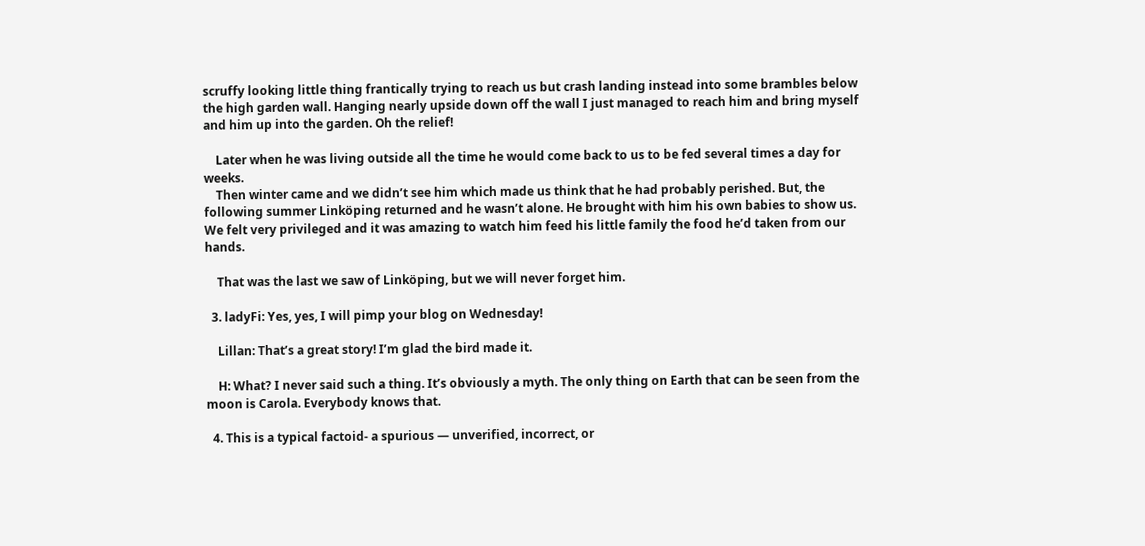scruffy looking little thing frantically trying to reach us but crash landing instead into some brambles below the high garden wall. Hanging nearly upside down off the wall I just managed to reach him and bring myself and him up into the garden. Oh the relief!

    Later when he was living outside all the time he would come back to us to be fed several times a day for weeks.
    Then winter came and we didn’t see him which made us think that he had probably perished. But, the following summer Linköping returned and he wasn’t alone. He brought with him his own babies to show us. We felt very privileged and it was amazing to watch him feed his little family the food he’d taken from our hands.

    That was the last we saw of Linköping, but we will never forget him.

  3. ladyFi: Yes, yes, I will pimp your blog on Wednesday!

    Lillan: That’s a great story! I’m glad the bird made it.

    H: What? I never said such a thing. It’s obviously a myth. The only thing on Earth that can be seen from the moon is Carola. Everybody knows that.

  4. This is a typical factoid- a spurious — unverified, incorrect, or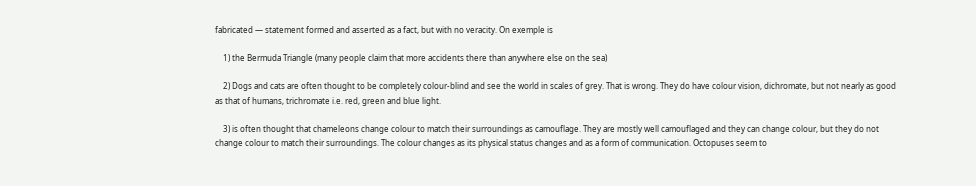fabricated — statement formed and asserted as a fact, but with no veracity. On exemple is

    1) the Bermuda Triangle (many people claim that more accidents there than anywhere else on the sea)

    2) Dogs and cats are often thought to be completely colour-blind and see the world in scales of grey. That is wrong. They do have colour vision, dichromate, but not nearly as good as that of humans, trichromate i.e. red, green and blue light.

    3) is often thought that chameleons change colour to match their surroundings as camouflage. They are mostly well camouflaged and they can change colour, but they do not change colour to match their surroundings. The colour changes as its physical status changes and as a form of communication. Octopuses seem to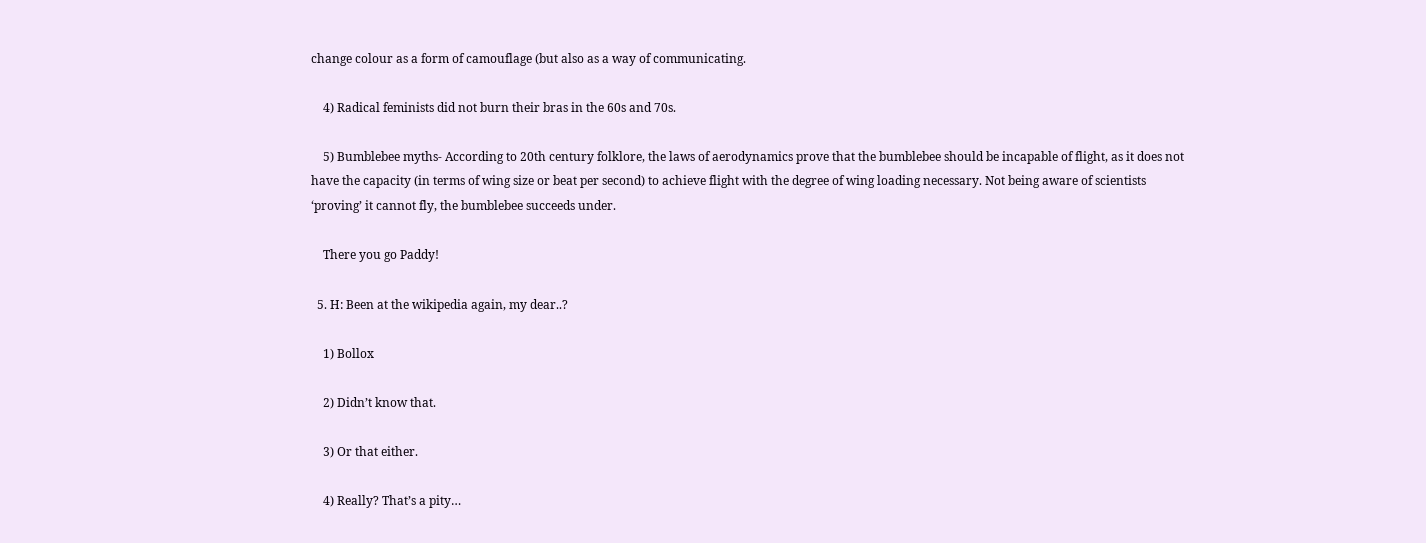change colour as a form of camouflage (but also as a way of communicating.

    4) Radical feminists did not burn their bras in the 60s and 70s.

    5) Bumblebee myths- According to 20th century folklore, the laws of aerodynamics prove that the bumblebee should be incapable of flight, as it does not have the capacity (in terms of wing size or beat per second) to achieve flight with the degree of wing loading necessary. Not being aware of scientists ‘proving’ it cannot fly, the bumblebee succeeds under.

    There you go Paddy!

  5. H: Been at the wikipedia again, my dear..?

    1) Bollox

    2) Didn’t know that.

    3) Or that either.

    4) Really? That’s a pity…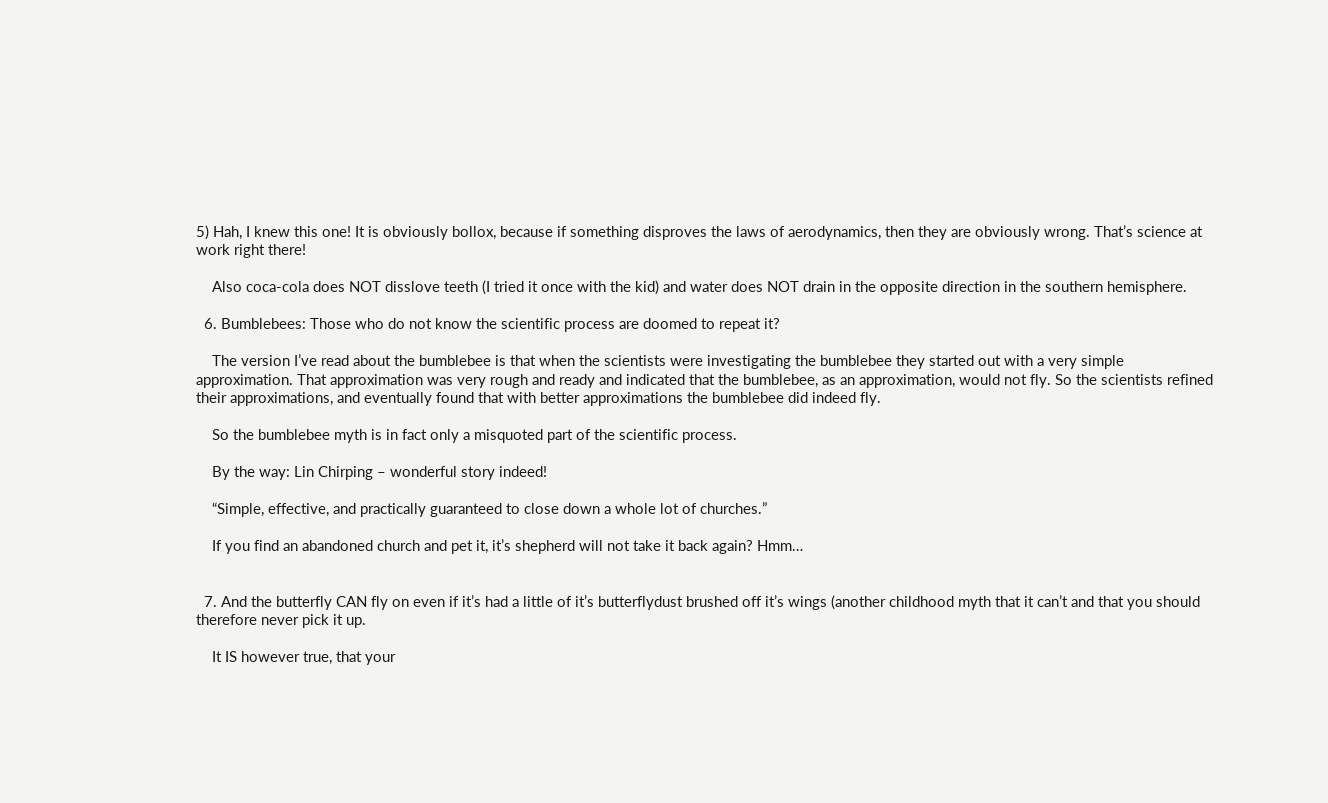5) Hah, I knew this one! It is obviously bollox, because if something disproves the laws of aerodynamics, then they are obviously wrong. That’s science at work right there!

    Also coca-cola does NOT disslove teeth (I tried it once with the kid) and water does NOT drain in the opposite direction in the southern hemisphere.

  6. Bumblebees: Those who do not know the scientific process are doomed to repeat it?

    The version I’ve read about the bumblebee is that when the scientists were investigating the bumblebee they started out with a very simple approximation. That approximation was very rough and ready and indicated that the bumblebee, as an approximation, would not fly. So the scientists refined their approximations, and eventually found that with better approximations the bumblebee did indeed fly.

    So the bumblebee myth is in fact only a misquoted part of the scientific process.

    By the way: Lin Chirping – wonderful story indeed!

    “Simple, effective, and practically guaranteed to close down a whole lot of churches.”

    If you find an abandoned church and pet it, it’s shepherd will not take it back again? Hmm…


  7. And the butterfly CAN fly on even if it’s had a little of it’s butterflydust brushed off it’s wings (another childhood myth that it can’t and that you should therefore never pick it up.

    It IS however true, that your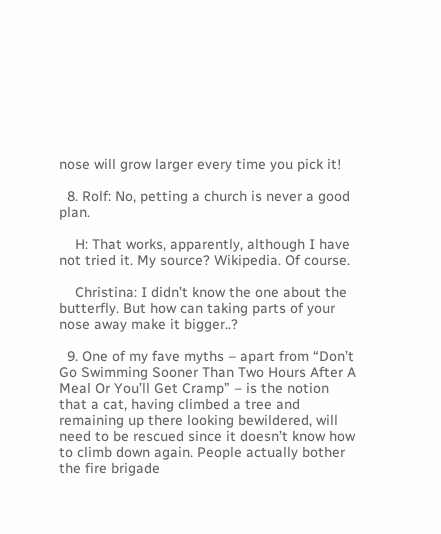nose will grow larger every time you pick it!

  8. Rolf: No, petting a church is never a good plan.

    H: That works, apparently, although I have not tried it. My source? Wikipedia. Of course.

    Christina: I didn’t know the one about the butterfly. But how can taking parts of your nose away make it bigger..?

  9. One of my fave myths – apart from “Don’t Go Swimming Sooner Than Two Hours After A Meal Or You’ll Get Cramp” – is the notion that a cat, having climbed a tree and remaining up there looking bewildered, will need to be rescued since it doesn’t know how to climb down again. People actually bother the fire brigade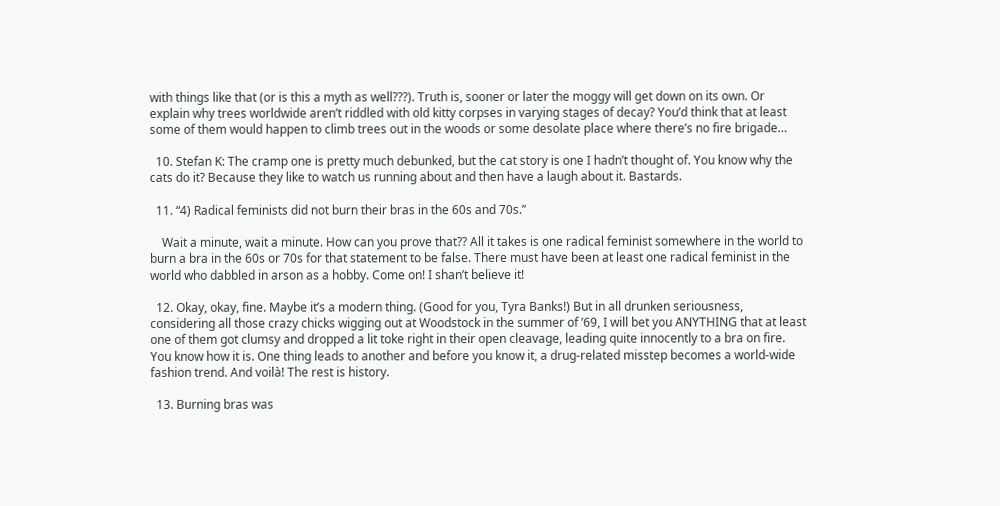with things like that (or is this a myth as well???). Truth is, sooner or later the moggy will get down on its own. Or explain why trees worldwide aren’t riddled with old kitty corpses in varying stages of decay? You’d think that at least some of them would happen to climb trees out in the woods or some desolate place where there’s no fire brigade…

  10. Stefan K: The cramp one is pretty much debunked, but the cat story is one I hadn’t thought of. You know why the cats do it? Because they like to watch us running about and then have a laugh about it. Bastards.

  11. “4) Radical feminists did not burn their bras in the 60s and 70s.”

    Wait a minute, wait a minute. How can you prove that?? All it takes is one radical feminist somewhere in the world to burn a bra in the 60s or 70s for that statement to be false. There must have been at least one radical feminist in the world who dabbled in arson as a hobby. Come on! I shan’t believe it!

  12. Okay, okay, fine. Maybe it’s a modern thing. (Good for you, Tyra Banks!) But in all drunken seriousness, considering all those crazy chicks wigging out at Woodstock in the summer of ’69, I will bet you ANYTHING that at least one of them got clumsy and dropped a lit toke right in their open cleavage, leading quite innocently to a bra on fire. You know how it is. One thing leads to another and before you know it, a drug-related misstep becomes a world-wide fashion trend. And voilà! The rest is history.

  13. Burning bras was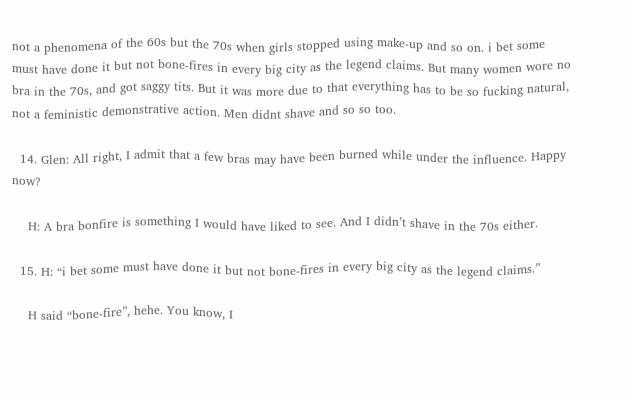not a phenomena of the 60s but the 70s when girls stopped using make-up and so on. i bet some must have done it but not bone-fires in every big city as the legend claims. But many women wore no bra in the 70s, and got saggy tits. But it was more due to that everything has to be so fucking natural, not a feministic demonstrative action. Men didnt shave and so so too.

  14. Glen: All right, I admit that a few bras may have been burned while under the influence. Happy now?

    H: A bra bonfire is something I would have liked to see. And I didn’t shave in the 70s either.

  15. H: “i bet some must have done it but not bone-fires in every big city as the legend claims.”

    H said “bone-fire”, hehe. You know, I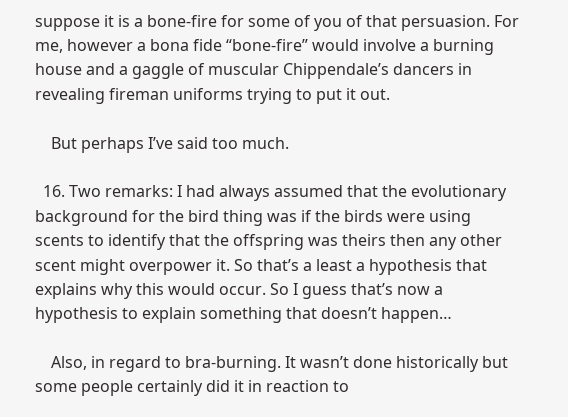suppose it is a bone-fire for some of you of that persuasion. For me, however a bona fide “bone-fire” would involve a burning house and a gaggle of muscular Chippendale’s dancers in revealing fireman uniforms trying to put it out.

    But perhaps I’ve said too much.

  16. Two remarks: I had always assumed that the evolutionary background for the bird thing was if the birds were using scents to identify that the offspring was theirs then any other scent might overpower it. So that’s a least a hypothesis that explains why this would occur. So I guess that’s now a hypothesis to explain something that doesn’t happen…

    Also, in regard to bra-burning. It wasn’t done historically but some people certainly did it in reaction to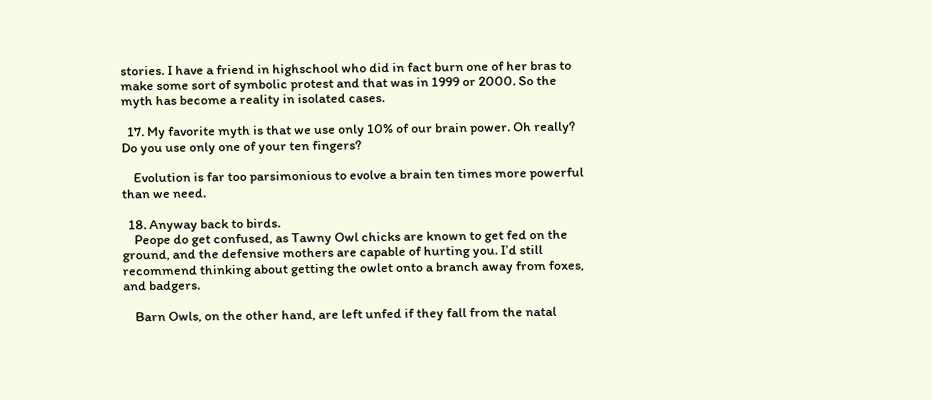stories. I have a friend in highschool who did in fact burn one of her bras to make some sort of symbolic protest and that was in 1999 or 2000. So the myth has become a reality in isolated cases.

  17. My favorite myth is that we use only 10% of our brain power. Oh really? Do you use only one of your ten fingers?

    Evolution is far too parsimonious to evolve a brain ten times more powerful than we need.

  18. Anyway back to birds.
    Peope do get confused, as Tawny Owl chicks are known to get fed on the ground, and the defensive mothers are capable of hurting you. I’d still recommend thinking about getting the owlet onto a branch away from foxes, and badgers.

    Barn Owls, on the other hand, are left unfed if they fall from the natal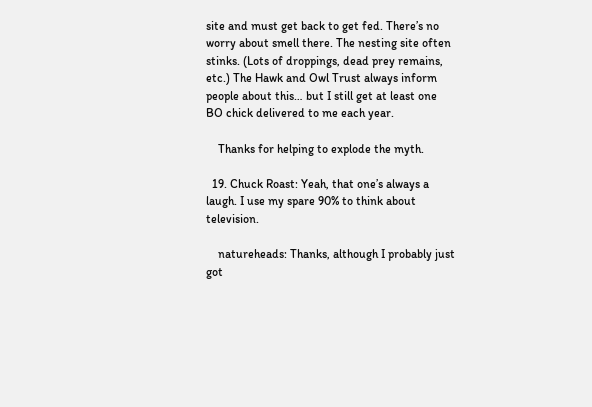site and must get back to get fed. There’s no worry about smell there. The nesting site often stinks. (Lots of droppings, dead prey remains, etc.) The Hawk and Owl Trust always inform people about this… but I still get at least one BO chick delivered to me each year.

    Thanks for helping to explode the myth.

  19. Chuck Roast: Yeah, that one’s always a laugh. I use my spare 90% to think about television.

    natureheads: Thanks, although I probably just got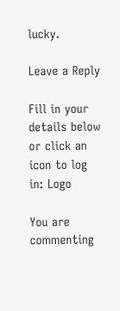lucky.

Leave a Reply

Fill in your details below or click an icon to log in: Logo

You are commenting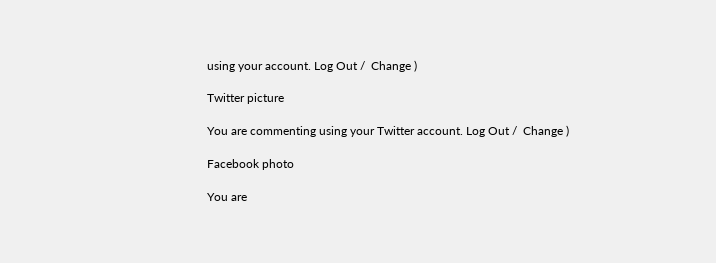using your account. Log Out /  Change )

Twitter picture

You are commenting using your Twitter account. Log Out /  Change )

Facebook photo

You are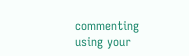commenting using your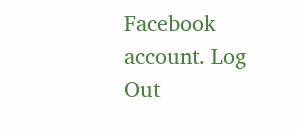Facebook account. Log Out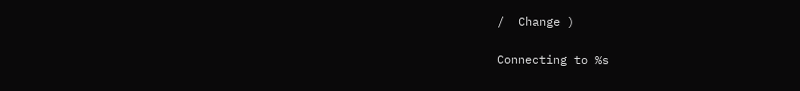/  Change )

Connecting to %s